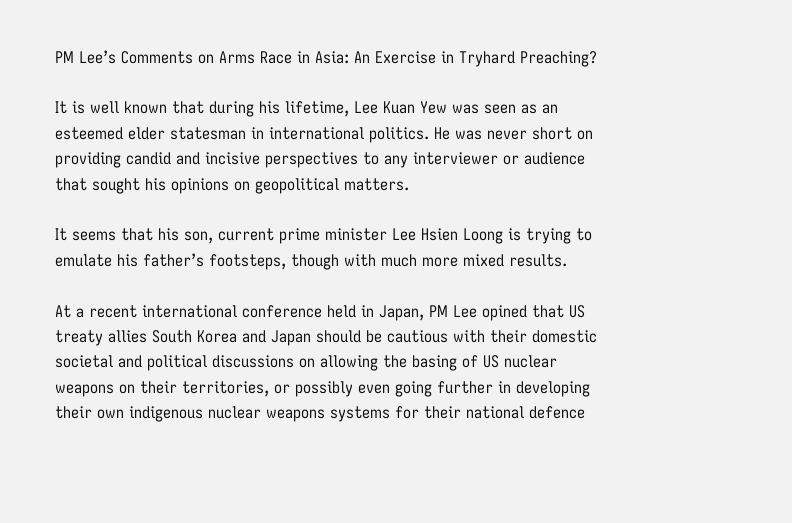PM Lee’s Comments on Arms Race in Asia: An Exercise in Tryhard Preaching?

It is well known that during his lifetime, Lee Kuan Yew was seen as an esteemed elder statesman in international politics. He was never short on providing candid and incisive perspectives to any interviewer or audience that sought his opinions on geopolitical matters.

It seems that his son, current prime minister Lee Hsien Loong is trying to emulate his father’s footsteps, though with much more mixed results.

At a recent international conference held in Japan, PM Lee opined that US treaty allies South Korea and Japan should be cautious with their domestic societal and political discussions on allowing the basing of US nuclear weapons on their territories, or possibly even going further in developing their own indigenous nuclear weapons systems for their national defence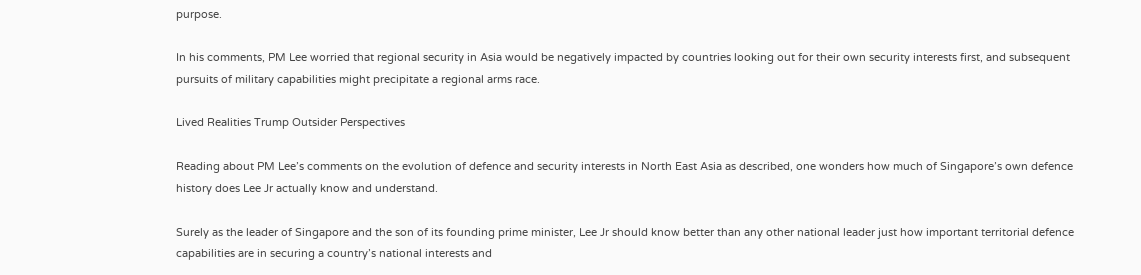purpose.

In his comments, PM Lee worried that regional security in Asia would be negatively impacted by countries looking out for their own security interests first, and subsequent pursuits of military capabilities might precipitate a regional arms race.

Lived Realities Trump Outsider Perspectives

Reading about PM Lee’s comments on the evolution of defence and security interests in North East Asia as described, one wonders how much of Singapore’s own defence history does Lee Jr actually know and understand.

Surely as the leader of Singapore and the son of its founding prime minister, Lee Jr should know better than any other national leader just how important territorial defence capabilities are in securing a country’s national interests and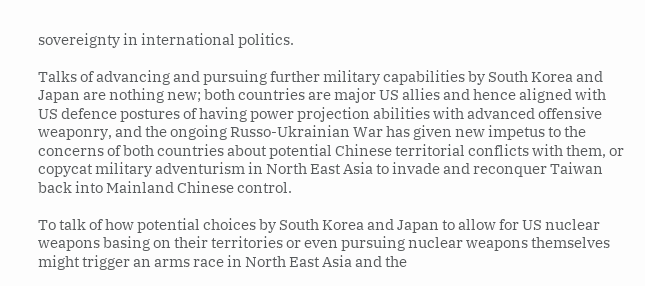sovereignty in international politics.

Talks of advancing and pursuing further military capabilities by South Korea and Japan are nothing new; both countries are major US allies and hence aligned with US defence postures of having power projection abilities with advanced offensive weaponry, and the ongoing Russo-Ukrainian War has given new impetus to the concerns of both countries about potential Chinese territorial conflicts with them, or copycat military adventurism in North East Asia to invade and reconquer Taiwan back into Mainland Chinese control.

To talk of how potential choices by South Korea and Japan to allow for US nuclear weapons basing on their territories or even pursuing nuclear weapons themselves might trigger an arms race in North East Asia and the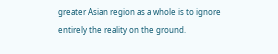greater Asian region as a whole is to ignore entirely the reality on the ground.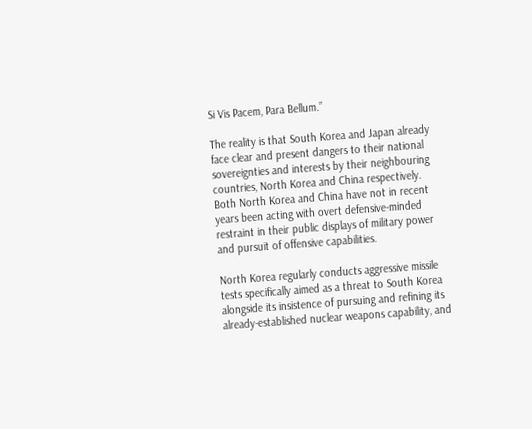Si Vis Pacem, Para Bellum.”

The reality is that South Korea and Japan already face clear and present dangers to their national sovereignties and interests by their neighbouring countries, North Korea and China respectively. Both North Korea and China have not in recent years been acting with overt defensive-minded restraint in their public displays of military power and pursuit of offensive capabilities.

North Korea regularly conducts aggressive missile tests specifically aimed as a threat to South Korea alongside its insistence of pursuing and refining its already-established nuclear weapons capability, and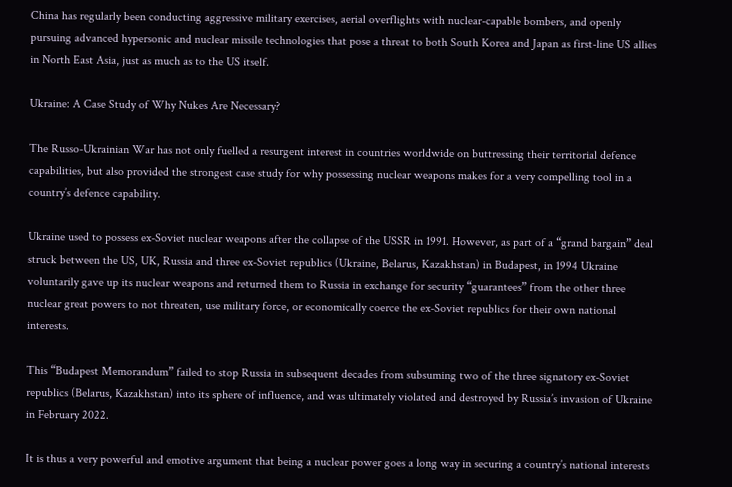China has regularly been conducting aggressive military exercises, aerial overflights with nuclear-capable bombers, and openly pursuing advanced hypersonic and nuclear missile technologies that pose a threat to both South Korea and Japan as first-line US allies in North East Asia, just as much as to the US itself.

Ukraine: A Case Study of Why Nukes Are Necessary?

The Russo-Ukrainian War has not only fuelled a resurgent interest in countries worldwide on buttressing their territorial defence capabilities, but also provided the strongest case study for why possessing nuclear weapons makes for a very compelling tool in a country’s defence capability.

Ukraine used to possess ex-Soviet nuclear weapons after the collapse of the USSR in 1991. However, as part of a “grand bargain” deal struck between the US, UK, Russia and three ex-Soviet republics (Ukraine, Belarus, Kazakhstan) in Budapest, in 1994 Ukraine voluntarily gave up its nuclear weapons and returned them to Russia in exchange for security “guarantees” from the other three nuclear great powers to not threaten, use military force, or economically coerce the ex-Soviet republics for their own national interests.

This “Budapest Memorandum” failed to stop Russia in subsequent decades from subsuming two of the three signatory ex-Soviet republics (Belarus, Kazakhstan) into its sphere of influence, and was ultimately violated and destroyed by Russia’s invasion of Ukraine in February 2022.

It is thus a very powerful and emotive argument that being a nuclear power goes a long way in securing a country’s national interests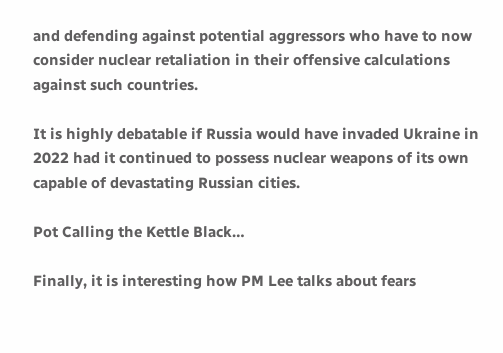and defending against potential aggressors who have to now consider nuclear retaliation in their offensive calculations against such countries.

It is highly debatable if Russia would have invaded Ukraine in 2022 had it continued to possess nuclear weapons of its own capable of devastating Russian cities.

Pot Calling the Kettle Black…

Finally, it is interesting how PM Lee talks about fears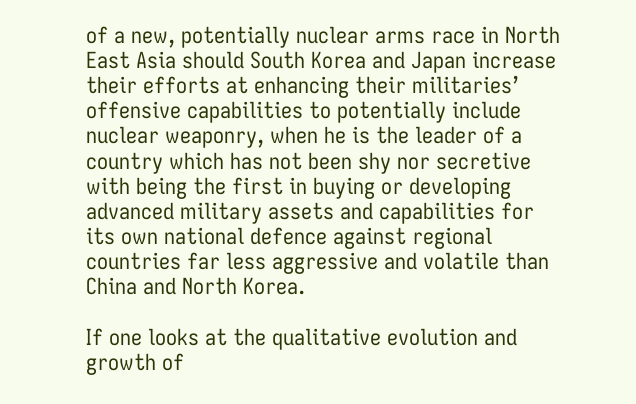of a new, potentially nuclear arms race in North East Asia should South Korea and Japan increase their efforts at enhancing their militaries’ offensive capabilities to potentially include nuclear weaponry, when he is the leader of a country which has not been shy nor secretive with being the first in buying or developing advanced military assets and capabilities for its own national defence against regional countries far less aggressive and volatile than China and North Korea.

If one looks at the qualitative evolution and growth of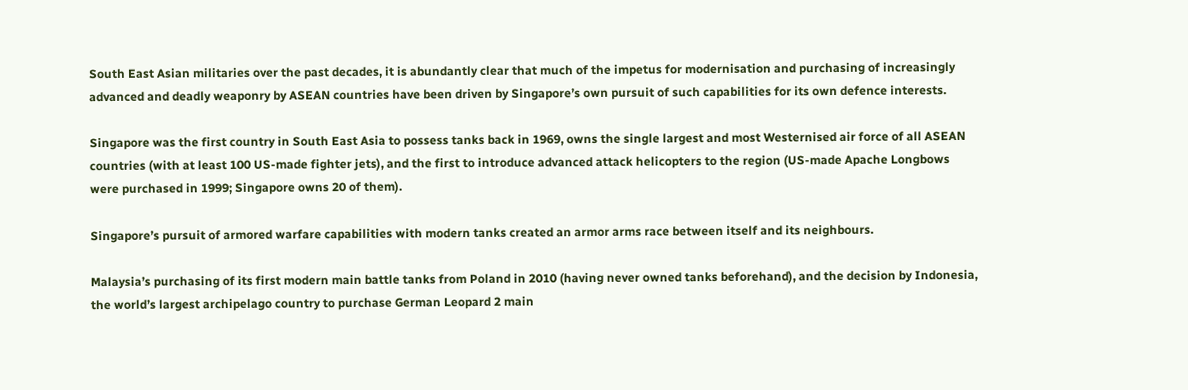South East Asian militaries over the past decades, it is abundantly clear that much of the impetus for modernisation and purchasing of increasingly advanced and deadly weaponry by ASEAN countries have been driven by Singapore’s own pursuit of such capabilities for its own defence interests.

Singapore was the first country in South East Asia to possess tanks back in 1969, owns the single largest and most Westernised air force of all ASEAN countries (with at least 100 US-made fighter jets), and the first to introduce advanced attack helicopters to the region (US-made Apache Longbows were purchased in 1999; Singapore owns 20 of them).

Singapore’s pursuit of armored warfare capabilities with modern tanks created an armor arms race between itself and its neighbours.

Malaysia’s purchasing of its first modern main battle tanks from Poland in 2010 (having never owned tanks beforehand), and the decision by Indonesia, the world’s largest archipelago country to purchase German Leopard 2 main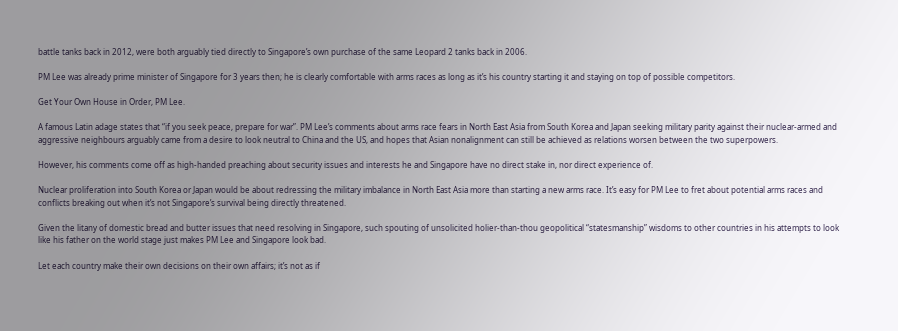battle tanks back in 2012, were both arguably tied directly to Singapore’s own purchase of the same Leopard 2 tanks back in 2006.

PM Lee was already prime minister of Singapore for 3 years then; he is clearly comfortable with arms races as long as it’s his country starting it and staying on top of possible competitors.

Get Your Own House in Order, PM Lee.

A famous Latin adage states that “if you seek peace, prepare for war”. PM Lee’s comments about arms race fears in North East Asia from South Korea and Japan seeking military parity against their nuclear-armed and aggressive neighbours arguably came from a desire to look neutral to China and the US, and hopes that Asian nonalignment can still be achieved as relations worsen between the two superpowers.

However, his comments come off as high-handed preaching about security issues and interests he and Singapore have no direct stake in, nor direct experience of.

Nuclear proliferation into South Korea or Japan would be about redressing the military imbalance in North East Asia more than starting a new arms race. It’s easy for PM Lee to fret about potential arms races and conflicts breaking out when it’s not Singapore’s survival being directly threatened.

Given the litany of domestic bread and butter issues that need resolving in Singapore, such spouting of unsolicited holier-than-thou geopolitical “statesmanship” wisdoms to other countries in his attempts to look like his father on the world stage just makes PM Lee and Singapore look bad.

Let each country make their own decisions on their own affairs; it’s not as if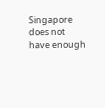Singapore does not have enough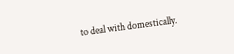to deal with domestically.